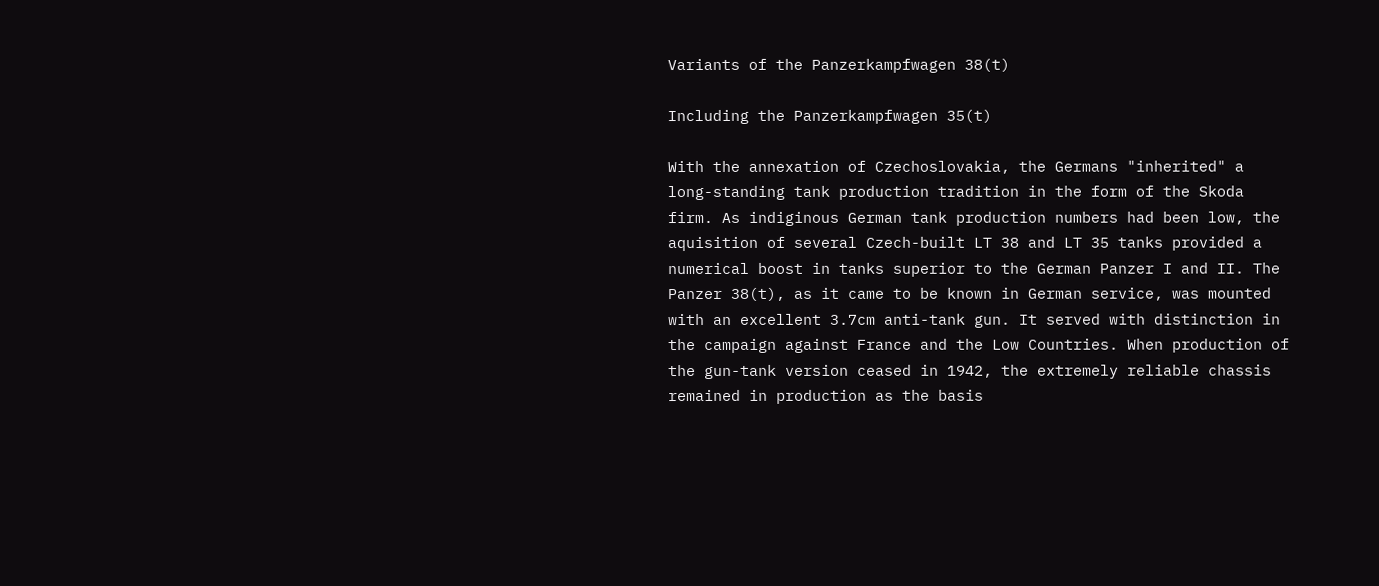Variants of the Panzerkampfwagen 38(t)

Including the Panzerkampfwagen 35(t)

With the annexation of Czechoslovakia, the Germans "inherited" a long-standing tank production tradition in the form of the Skoda firm. As indiginous German tank production numbers had been low, the aquisition of several Czech-built LT 38 and LT 35 tanks provided a numerical boost in tanks superior to the German Panzer I and II. The Panzer 38(t), as it came to be known in German service, was mounted with an excellent 3.7cm anti-tank gun. It served with distinction in the campaign against France and the Low Countries. When production of the gun-tank version ceased in 1942, the extremely reliable chassis remained in production as the basis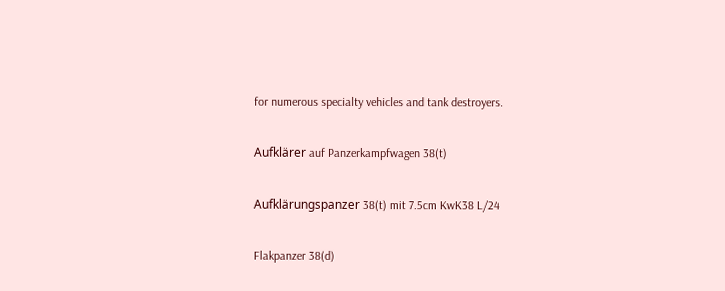for numerous specialty vehicles and tank destroyers.

Aufklärer auf Panzerkampfwagen 38(t)

Aufklärungspanzer 38(t) mit 7.5cm KwK38 L/24

Flakpanzer 38(d)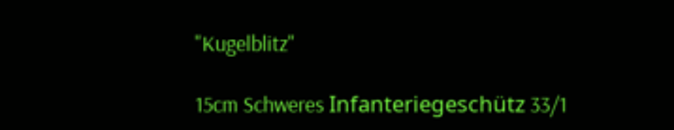"Kugelblitz"

15cm Schweres Infanteriegeschütz 33/1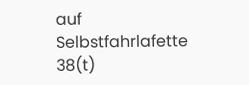auf Selbstfahrlafette 38(t)